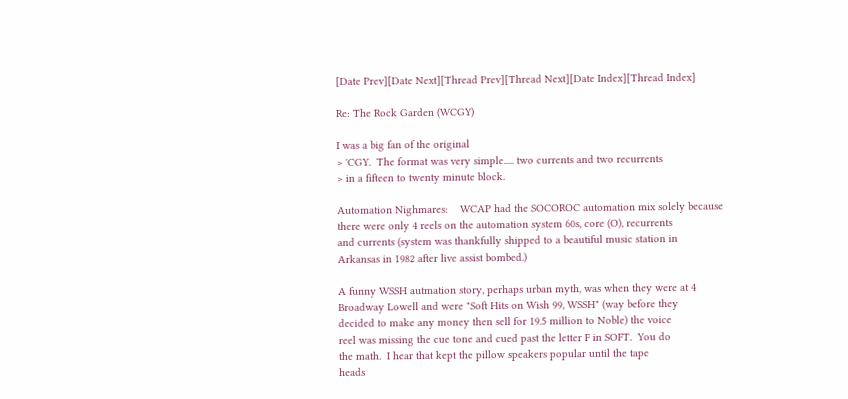[Date Prev][Date Next][Thread Prev][Thread Next][Date Index][Thread Index]

Re: The Rock Garden (WCGY)

I was a big fan of the original
> 'CGY.  The format was very simple..... two currents and two recurrents
> in a fifteen to twenty minute block.

Automation Nighmares:    WCAP had the SOCOROC automation mix solely because
there were only 4 reels on the automation system 60s, core (O), recurrents
and currents (system was thankfully shipped to a beautiful music station in
Arkansas in 1982 after live assist bombed.)

A funny WSSH autmation story, perhaps urban myth, was when they were at 4
Broadway Lowell and were "Soft Hits on Wish 99, WSSH" (way before they
decided to make any money then sell for 19.5 million to Noble) the voice
reel was missing the cue tone and cued past the letter F in SOFT.  You do
the math.  I hear that kept the pillow speakers popular until the tape
heads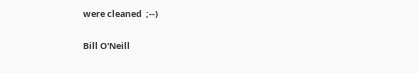were cleaned  ;--)

Bill O'Neill